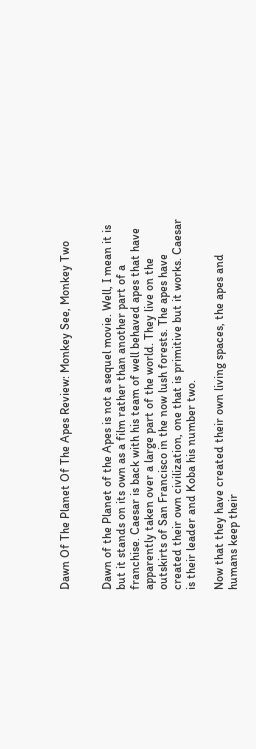Dawn Of The Planet Of The Apes Review: Monkey See, Monkey Two


Dawn of the Planet of the Apes is not a sequel movie. Well, I mean it is but it stands on its own as a film rather than another part of a franchise. Caesar is back with his team of well behaved apes that have apparently taken over a large part of the world. They live on the outskirts of San Francisco in the now lush forests. The apes have created their own civilization, one that is primitive but it works. Caesar is their leader and Koba his number two.

Now that they have created their own living spaces, the apes and humans keep their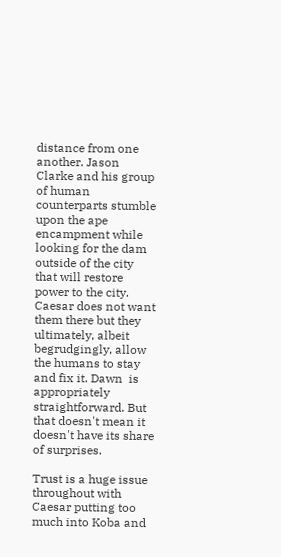distance from one another. Jason Clarke and his group of human counterparts stumble upon the ape encampment while looking for the dam outside of the city that will restore power to the city. Caesar does not want them there but they ultimately, albeit begrudgingly, allow the humans to stay and fix it. Dawn  is appropriately straightforward. But that doesn't mean it doesn't have its share of surprises.

Trust is a huge issue throughout with Caesar putting too much into Koba and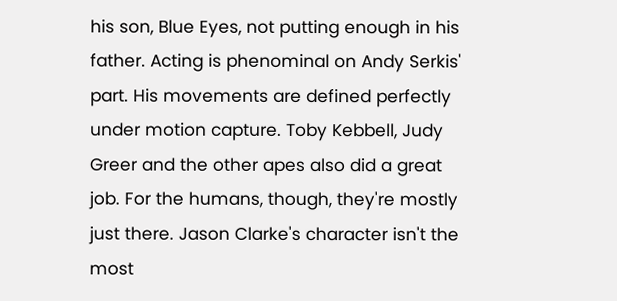his son, Blue Eyes, not putting enough in his father. Acting is phenominal on Andy Serkis' part. His movements are defined perfectly under motion capture. Toby Kebbell, Judy Greer and the other apes also did a great job. For the humans, though, they're mostly just there. Jason Clarke's character isn't the most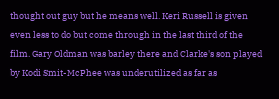thought out guy but he means well. Keri Russell is given even less to do but come through in the last third of the film. Gary Oldman was barley there and Clarke's son played by Kodi Smit-McPhee was underutilized as far as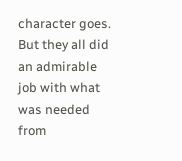character goes. But they all did an admirable job with what was needed from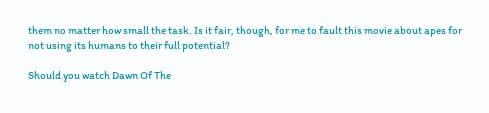them no matter how small the task. Is it fair, though, for me to fault this movie about apes for not using its humans to their full potential?

Should you watch Dawn Of The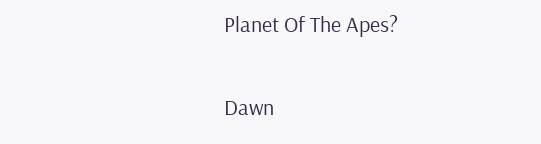Planet Of The Apes?

Dawn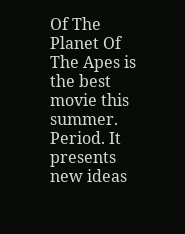Of The Planet Of The Apes is the best movie this summer. Period. It presents new ideas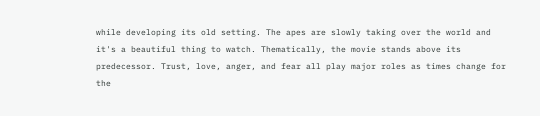while developing its old setting. The apes are slowly taking over the world and it's a beautiful thing to watch. Thematically, the movie stands above its predecessor. Trust, love, anger, and fear all play major roles as times change for the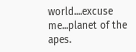world....excuse me...planet of the apes.